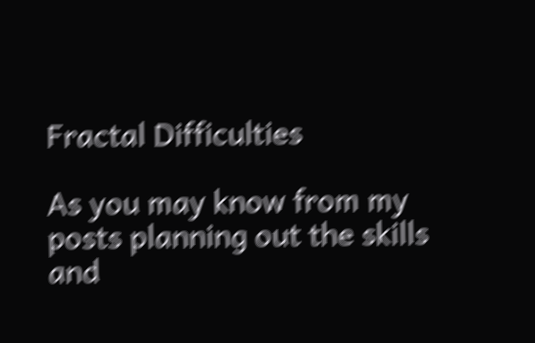Fractal Difficulties

As you may know from my posts planning out the skills and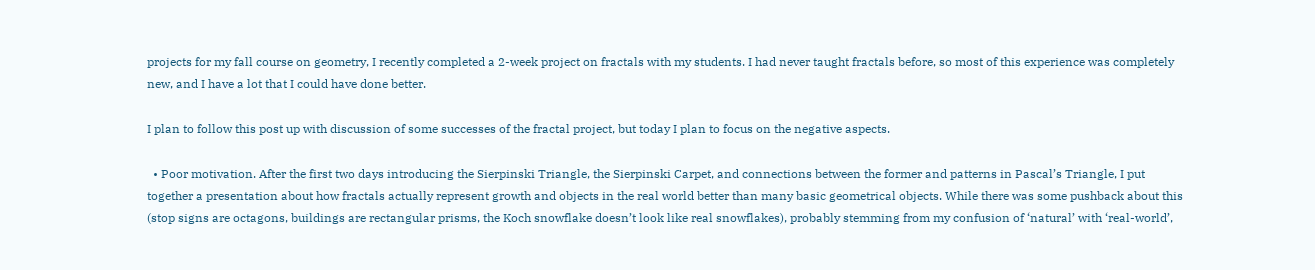projects for my fall course on geometry, I recently completed a 2-week project on fractals with my students. I had never taught fractals before, so most of this experience was completely new, and I have a lot that I could have done better.

I plan to follow this post up with discussion of some successes of the fractal project, but today I plan to focus on the negative aspects.

  • Poor motivation. After the first two days introducing the Sierpinski Triangle, the Sierpinski Carpet, and connections between the former and patterns in Pascal’s Triangle, I put together a presentation about how fractals actually represent growth and objects in the real world better than many basic geometrical objects. While there was some pushback about this (stop signs are octagons, buildings are rectangular prisms, the Koch snowflake doesn’t look like real snowflakes), probably stemming from my confusion of ‘natural’ with ‘real-world’,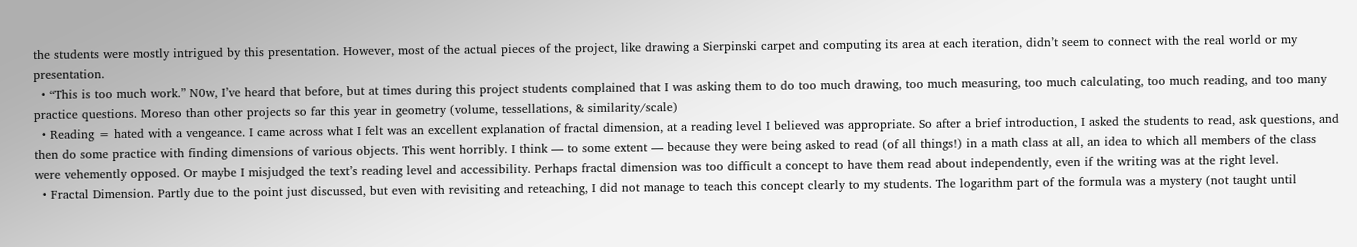the students were mostly intrigued by this presentation. However, most of the actual pieces of the project, like drawing a Sierpinski carpet and computing its area at each iteration, didn’t seem to connect with the real world or my presentation.
  • “This is too much work.” N0w, I’ve heard that before, but at times during this project students complained that I was asking them to do too much drawing, too much measuring, too much calculating, too much reading, and too many practice questions. Moreso than other projects so far this year in geometry (volume, tessellations, & similarity/scale)
  • Reading = hated with a vengeance. I came across what I felt was an excellent explanation of fractal dimension, at a reading level I believed was appropriate. So after a brief introduction, I asked the students to read, ask questions, and then do some practice with finding dimensions of various objects. This went horribly. I think — to some extent — because they were being asked to read (of all things!) in a math class at all, an idea to which all members of the class were vehemently opposed. Or maybe I misjudged the text’s reading level and accessibility. Perhaps fractal dimension was too difficult a concept to have them read about independently, even if the writing was at the right level.
  • Fractal Dimension. Partly due to the point just discussed, but even with revisiting and reteaching, I did not manage to teach this concept clearly to my students. The logarithm part of the formula was a mystery (not taught until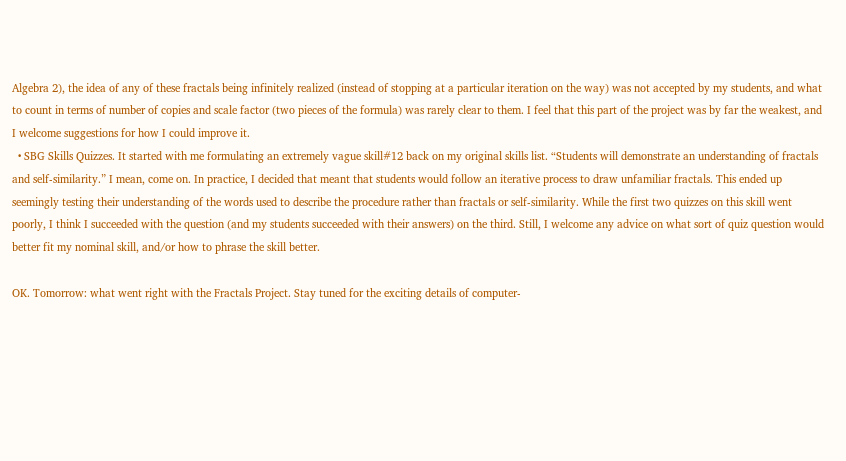Algebra 2), the idea of any of these fractals being infinitely realized (instead of stopping at a particular iteration on the way) was not accepted by my students, and what to count in terms of number of copies and scale factor (two pieces of the formula) was rarely clear to them. I feel that this part of the project was by far the weakest, and I welcome suggestions for how I could improve it.
  • SBG Skills Quizzes. It started with me formulating an extremely vague skill#12 back on my original skills list. “Students will demonstrate an understanding of fractals and self-similarity.” I mean, come on. In practice, I decided that meant that students would follow an iterative process to draw unfamiliar fractals. This ended up seemingly testing their understanding of the words used to describe the procedure rather than fractals or self-similarity. While the first two quizzes on this skill went poorly, I think I succeeded with the question (and my students succeeded with their answers) on the third. Still, I welcome any advice on what sort of quiz question would better fit my nominal skill, and/or how to phrase the skill better.

OK. Tomorrow: what went right with the Fractals Project. Stay tuned for the exciting details of computer-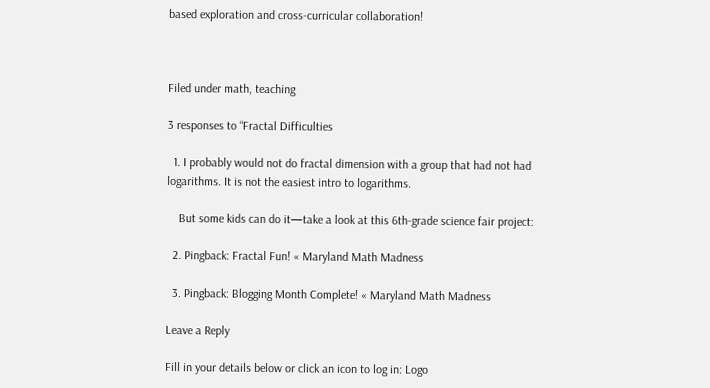based exploration and cross-curricular collaboration!



Filed under math, teaching

3 responses to “Fractal Difficulties

  1. I probably would not do fractal dimension with a group that had not had logarithms. It is not the easiest intro to logarithms.

    But some kids can do it—take a look at this 6th-grade science fair project:

  2. Pingback: Fractal Fun! « Maryland Math Madness

  3. Pingback: Blogging Month Complete! « Maryland Math Madness

Leave a Reply

Fill in your details below or click an icon to log in: Logo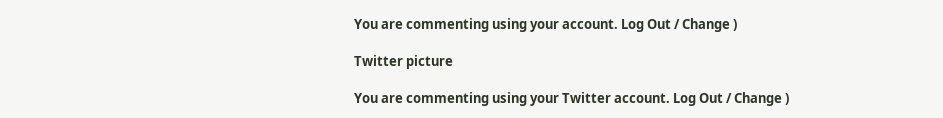You are commenting using your account. Log Out / Change )

Twitter picture

You are commenting using your Twitter account. Log Out / Change )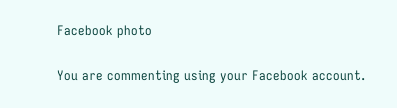Facebook photo

You are commenting using your Facebook account.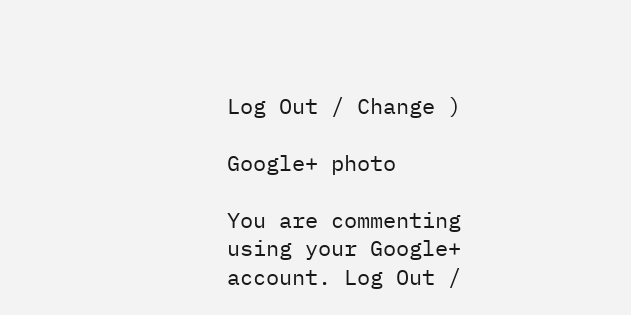Log Out / Change )

Google+ photo

You are commenting using your Google+ account. Log Out /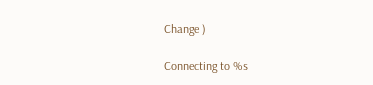Change )

Connecting to %s